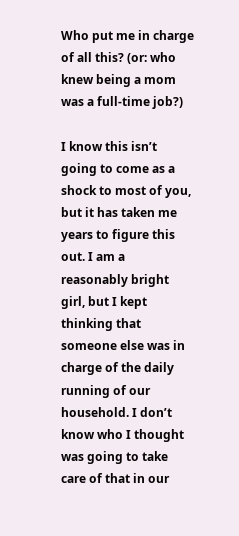Who put me in charge of all this? (or: who knew being a mom was a full-time job?)

I know this isn’t going to come as a shock to most of you, but it has taken me years to figure this out. I am a reasonably bright girl, but I kept thinking that someone else was in charge of the daily running of our household. I don’t know who I thought was going to take care of that in our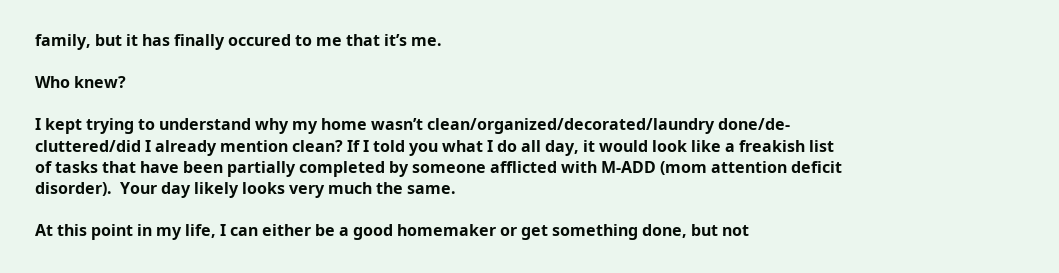family, but it has finally occured to me that it’s me.

Who knew?

I kept trying to understand why my home wasn’t clean/organized/decorated/laundry done/de-cluttered/did I already mention clean? If I told you what I do all day, it would look like a freakish list of tasks that have been partially completed by someone afflicted with M-ADD (mom attention deficit disorder).  Your day likely looks very much the same.

At this point in my life, I can either be a good homemaker or get something done, but not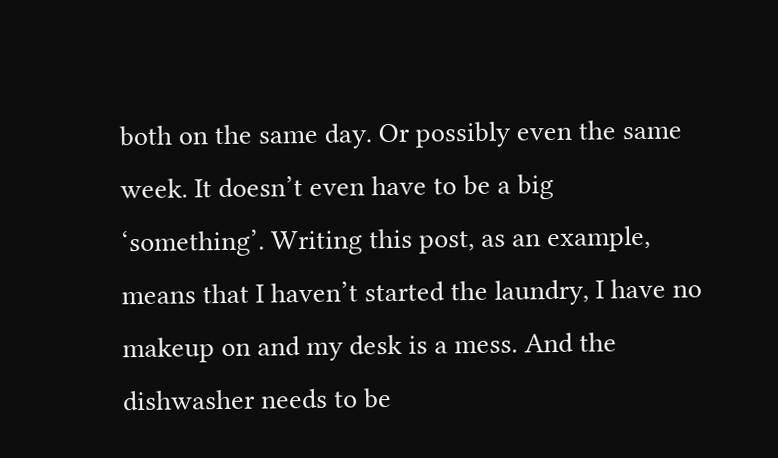both on the same day. Or possibly even the same week. It doesn’t even have to be a big ‘something’. Writing this post, as an example, means that I haven’t started the laundry, I have no makeup on and my desk is a mess. And the dishwasher needs to be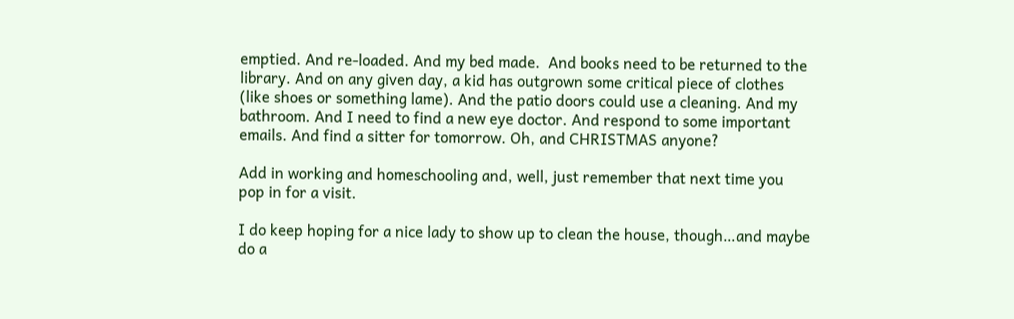emptied. And re-loaded. And my bed made.  And books need to be returned to the library. And on any given day, a kid has outgrown some critical piece of clothes (like shoes or something lame). And the patio doors could use a cleaning. And my bathroom. And I need to find a new eye doctor. And respond to some important emails. And find a sitter for tomorrow. Oh, and CHRISTMAS anyone?

Add in working and homeschooling and, well, just remember that next time you pop in for a visit.

I do keep hoping for a nice lady to show up to clean the house, though…and maybe do a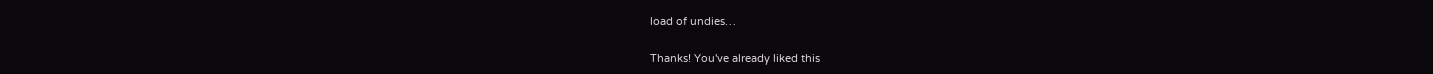load of undies…

Thanks! You've already liked this